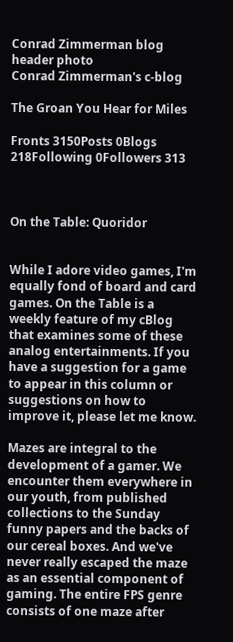Conrad Zimmerman blog header photo
Conrad Zimmerman's c-blog

The Groan You Hear for Miles

Fronts 3150Posts 0Blogs 218Following 0Followers 313



On the Table: Quoridor


While I adore video games, I'm equally fond of board and card games. On the Table is a weekly feature of my cBlog that examines some of these analog entertainments. If you have a suggestion for a game to appear in this column or suggestions on how to improve it, please let me know.

Mazes are integral to the development of a gamer. We encounter them everywhere in our youth, from published collections to the Sunday funny papers and the backs of our cereal boxes. And we've never really escaped the maze as an essential component of gaming. The entire FPS genre consists of one maze after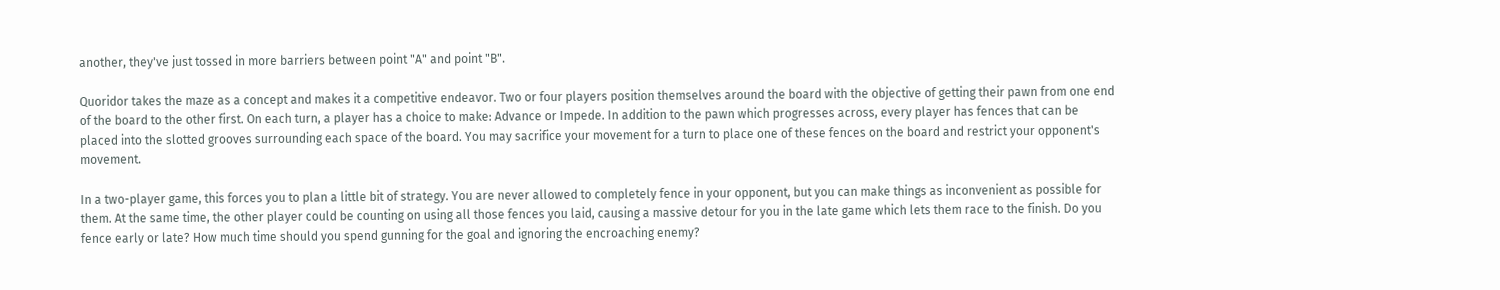another, they've just tossed in more barriers between point "A" and point "B".

Quoridor takes the maze as a concept and makes it a competitive endeavor. Two or four players position themselves around the board with the objective of getting their pawn from one end of the board to the other first. On each turn, a player has a choice to make: Advance or Impede. In addition to the pawn which progresses across, every player has fences that can be placed into the slotted grooves surrounding each space of the board. You may sacrifice your movement for a turn to place one of these fences on the board and restrict your opponent's movement.

In a two-player game, this forces you to plan a little bit of strategy. You are never allowed to completely fence in your opponent, but you can make things as inconvenient as possible for them. At the same time, the other player could be counting on using all those fences you laid, causing a massive detour for you in the late game which lets them race to the finish. Do you fence early or late? How much time should you spend gunning for the goal and ignoring the encroaching enemy?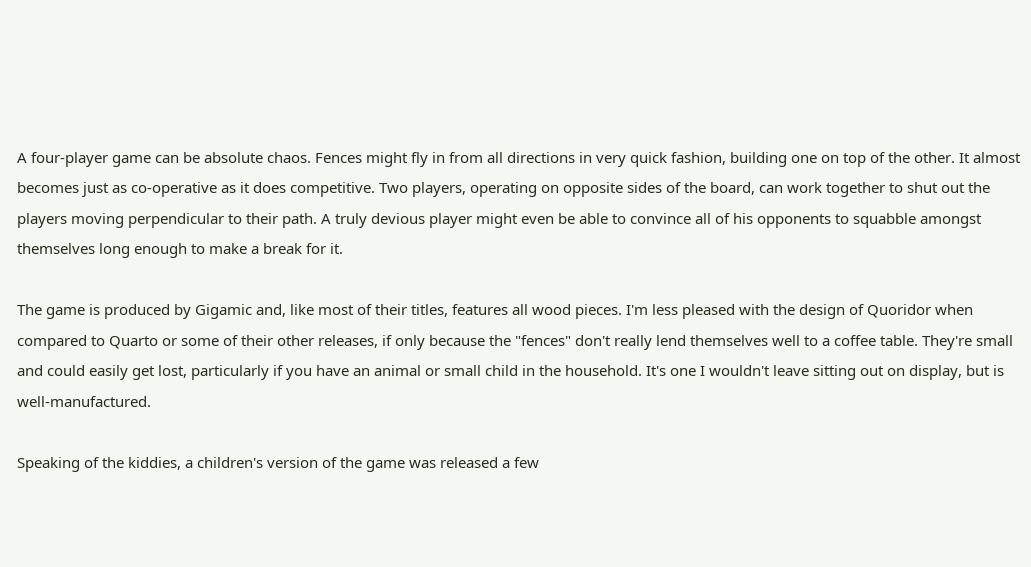A four-player game can be absolute chaos. Fences might fly in from all directions in very quick fashion, building one on top of the other. It almost becomes just as co-operative as it does competitive. Two players, operating on opposite sides of the board, can work together to shut out the players moving perpendicular to their path. A truly devious player might even be able to convince all of his opponents to squabble amongst themselves long enough to make a break for it.

The game is produced by Gigamic and, like most of their titles, features all wood pieces. I'm less pleased with the design of Quoridor when compared to Quarto or some of their other releases, if only because the "fences" don't really lend themselves well to a coffee table. They're small and could easily get lost, particularly if you have an animal or small child in the household. It's one I wouldn't leave sitting out on display, but is well-manufactured.

Speaking of the kiddies, a children's version of the game was released a few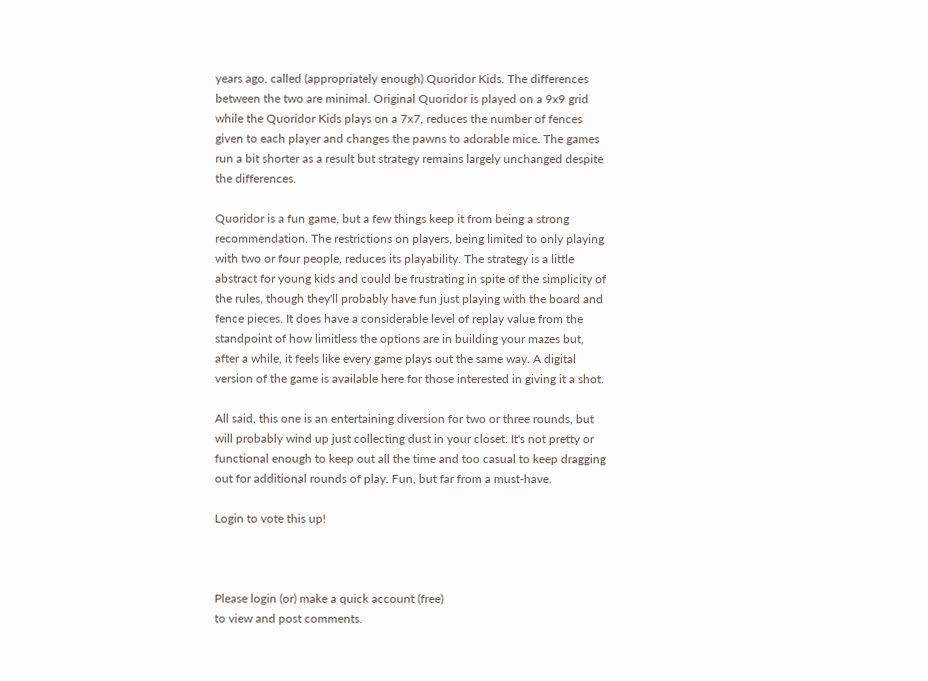years ago, called (appropriately enough) Quoridor Kids. The differences between the two are minimal. Original Quoridor is played on a 9x9 grid while the Quoridor Kids plays on a 7x7, reduces the number of fences given to each player and changes the pawns to adorable mice. The games run a bit shorter as a result but strategy remains largely unchanged despite the differences.

Quoridor is a fun game, but a few things keep it from being a strong recommendation. The restrictions on players, being limited to only playing with two or four people, reduces its playability. The strategy is a little abstract for young kids and could be frustrating in spite of the simplicity of the rules, though they'll probably have fun just playing with the board and fence pieces. It does have a considerable level of replay value from the standpoint of how limitless the options are in building your mazes but, after a while, it feels like every game plays out the same way. A digital version of the game is available here for those interested in giving it a shot.

All said, this one is an entertaining diversion for two or three rounds, but will probably wind up just collecting dust in your closet. It's not pretty or functional enough to keep out all the time and too casual to keep dragging out for additional rounds of play. Fun, but far from a must-have.

Login to vote this up!



Please login (or) make a quick account (free)
to view and post comments.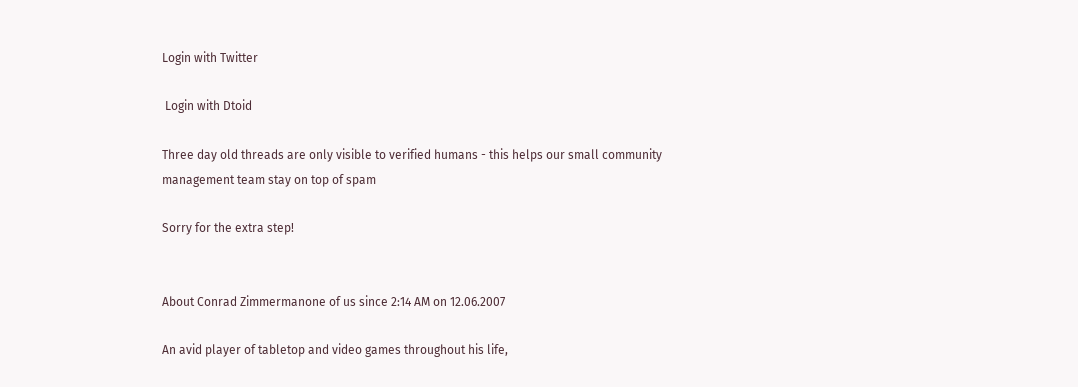Login with Twitter

 Login with Dtoid

Three day old threads are only visible to verified humans - this helps our small community management team stay on top of spam

Sorry for the extra step!


About Conrad Zimmermanone of us since 2:14 AM on 12.06.2007

An avid player of tabletop and video games throughout his life,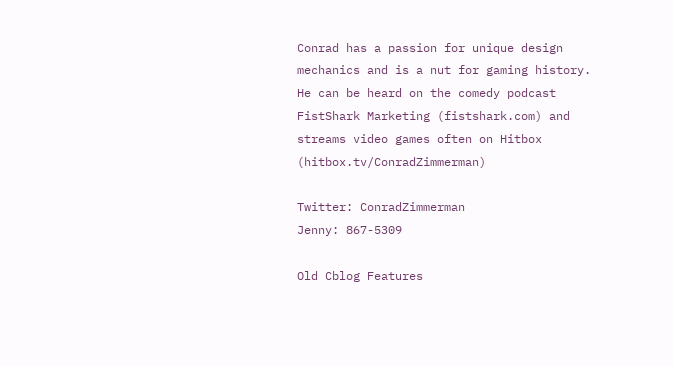Conrad has a passion for unique design mechanics and is a nut for gaming history. He can be heard on the comedy podcast FistShark Marketing (fistshark.com) and streams video games often on Hitbox (hitbox.tv/ConradZimmerman)

Twitter: ConradZimmerman
Jenny: 867-5309

Old Cblog Features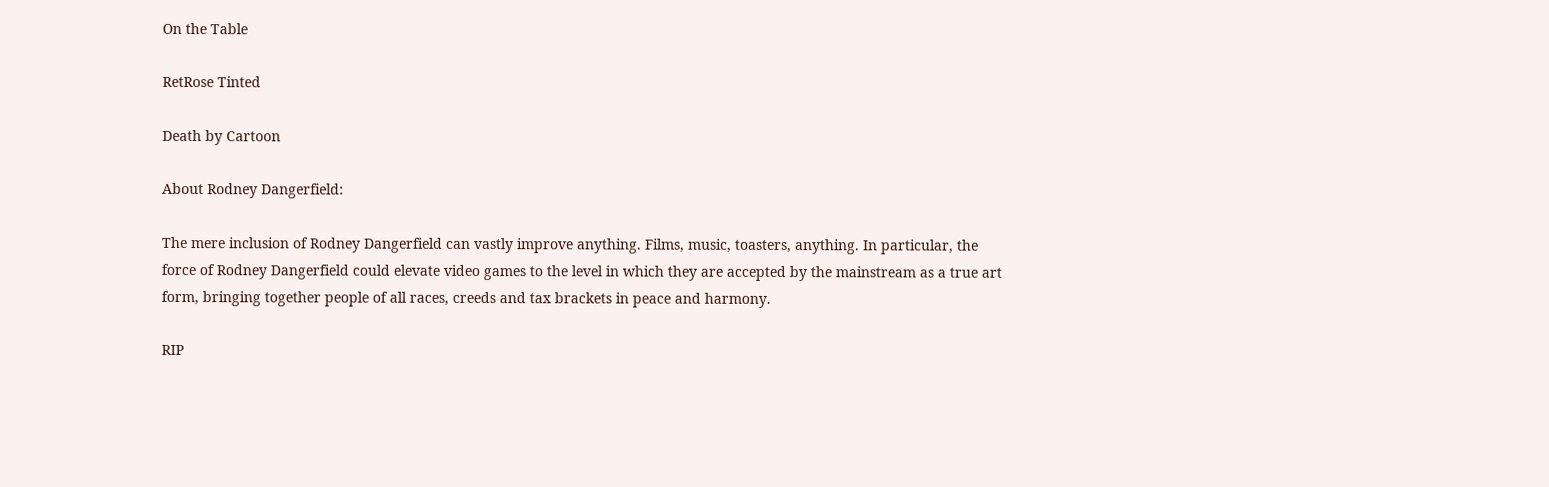On the Table

RetRose Tinted

Death by Cartoon

About Rodney Dangerfield:

The mere inclusion of Rodney Dangerfield can vastly improve anything. Films, music, toasters, anything. In particular, the force of Rodney Dangerfield could elevate video games to the level in which they are accepted by the mainstream as a true art form, bringing together people of all races, creeds and tax brackets in peace and harmony.

RIP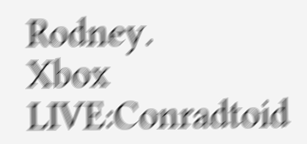Rodney.
Xbox LIVE:Conradtoid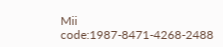Mii code:1987-8471-4268-2488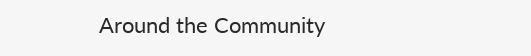Around the Community